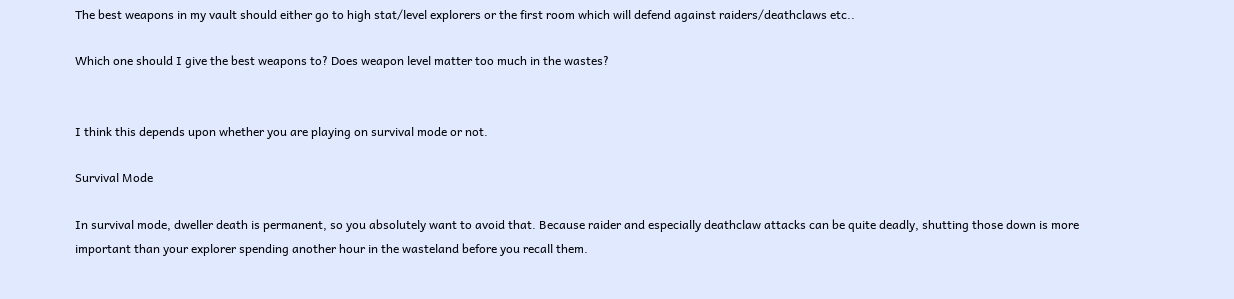The best weapons in my vault should either go to high stat/level explorers or the first room which will defend against raiders/deathclaws etc..

Which one should I give the best weapons to? Does weapon level matter too much in the wastes?


I think this depends upon whether you are playing on survival mode or not.

Survival Mode

In survival mode, dweller death is permanent, so you absolutely want to avoid that. Because raider and especially deathclaw attacks can be quite deadly, shutting those down is more important than your explorer spending another hour in the wasteland before you recall them.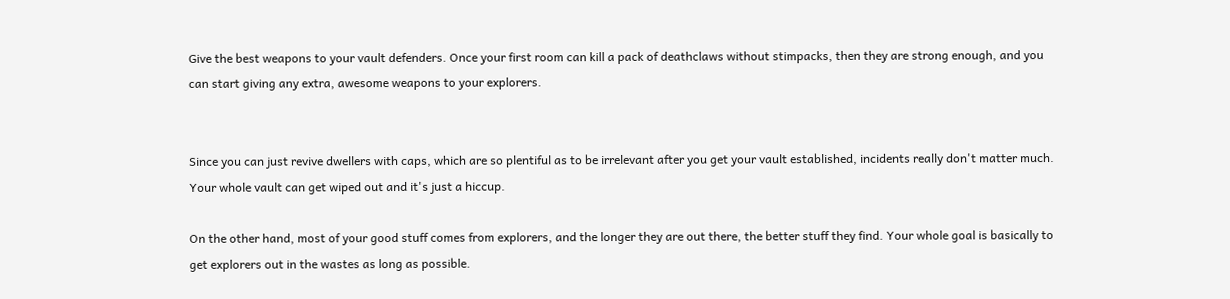Give the best weapons to your vault defenders. Once your first room can kill a pack of deathclaws without stimpacks, then they are strong enough, and you can start giving any extra, awesome weapons to your explorers.


Since you can just revive dwellers with caps, which are so plentiful as to be irrelevant after you get your vault established, incidents really don't matter much. Your whole vault can get wiped out and it's just a hiccup.

On the other hand, most of your good stuff comes from explorers, and the longer they are out there, the better stuff they find. Your whole goal is basically to get explorers out in the wastes as long as possible.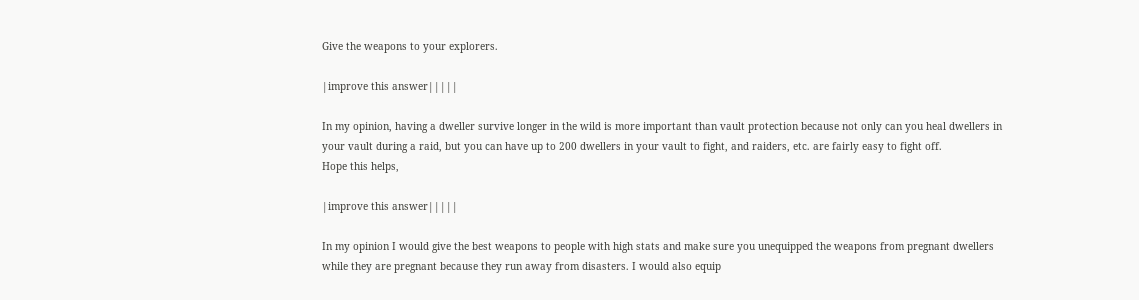Give the weapons to your explorers.

|improve this answer|||||

In my opinion, having a dweller survive longer in the wild is more important than vault protection because not only can you heal dwellers in your vault during a raid, but you can have up to 200 dwellers in your vault to fight, and raiders, etc. are fairly easy to fight off.
Hope this helps,

|improve this answer|||||

In my opinion I would give the best weapons to people with high stats and make sure you unequipped the weapons from pregnant dwellers while they are pregnant because they run away from disasters. I would also equip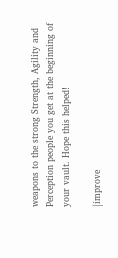weapons to the strong Strength, Agility and Perception people you get at the beginning of your vault. Hope this helped!

|improve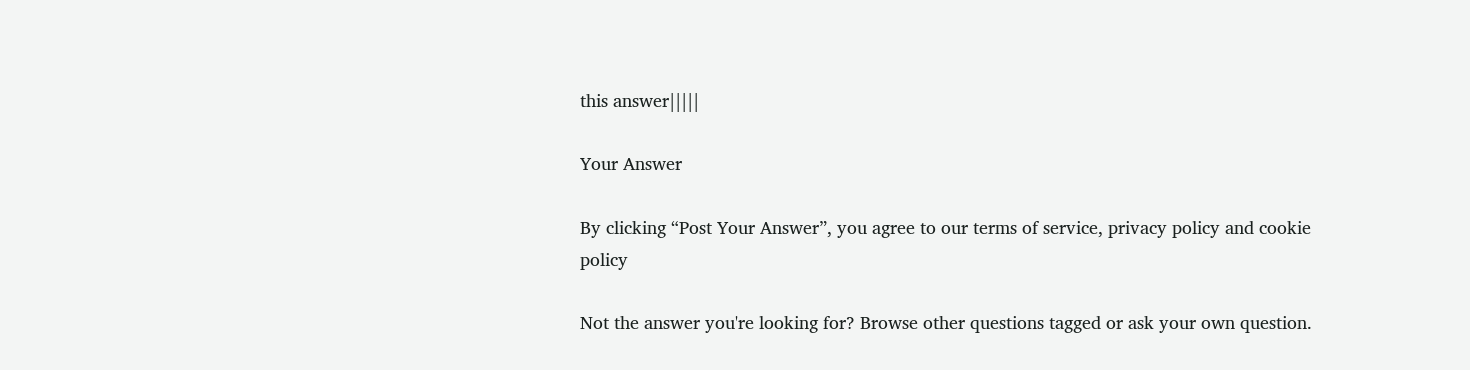this answer|||||

Your Answer

By clicking “Post Your Answer”, you agree to our terms of service, privacy policy and cookie policy

Not the answer you're looking for? Browse other questions tagged or ask your own question.